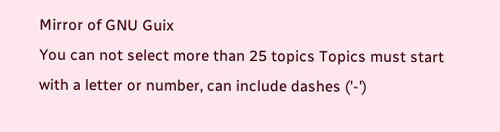Mirror of GNU Guix
You can not select more than 25 topics Topics must start with a letter or number, can include dashes ('-')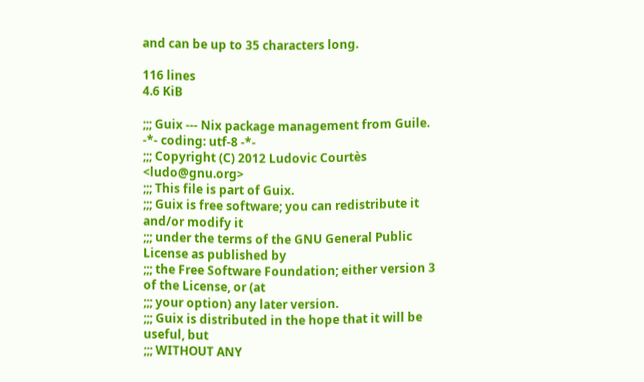and can be up to 35 characters long.

116 lines
4.6 KiB

;;; Guix --- Nix package management from Guile. -*- coding: utf-8 -*-
;;; Copyright (C) 2012 Ludovic Courtès <ludo@gnu.org>
;;; This file is part of Guix.
;;; Guix is free software; you can redistribute it and/or modify it
;;; under the terms of the GNU General Public License as published by
;;; the Free Software Foundation; either version 3 of the License, or (at
;;; your option) any later version.
;;; Guix is distributed in the hope that it will be useful, but
;;; WITHOUT ANY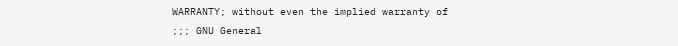WARRANTY; without even the implied warranty of
;;; GNU General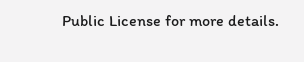Public License for more details.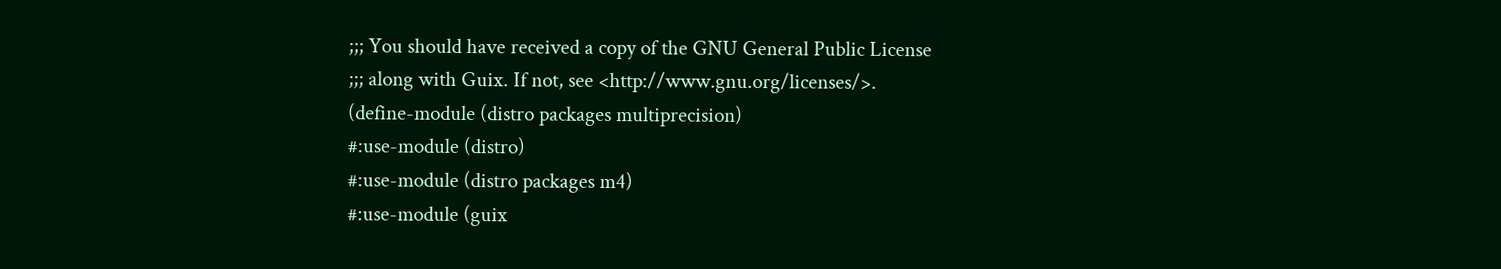;;; You should have received a copy of the GNU General Public License
;;; along with Guix. If not, see <http://www.gnu.org/licenses/>.
(define-module (distro packages multiprecision)
#:use-module (distro)
#:use-module (distro packages m4)
#:use-module (guix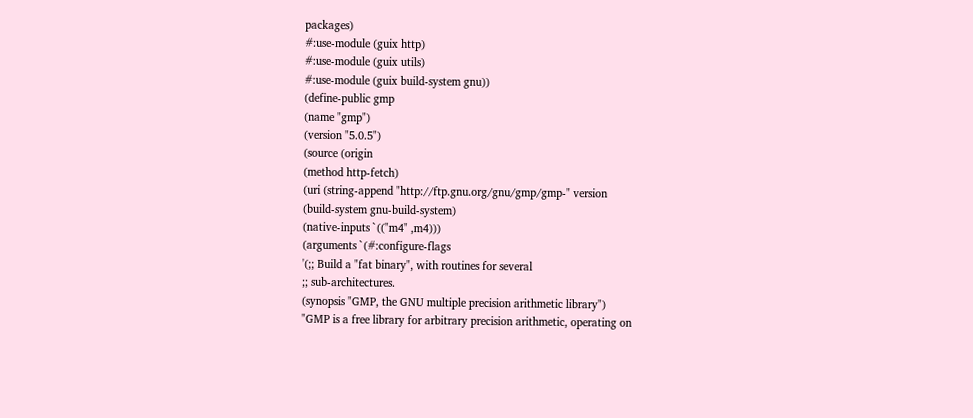packages)
#:use-module (guix http)
#:use-module (guix utils)
#:use-module (guix build-system gnu))
(define-public gmp
(name "gmp")
(version "5.0.5")
(source (origin
(method http-fetch)
(uri (string-append "http://ftp.gnu.org/gnu/gmp/gmp-" version
(build-system gnu-build-system)
(native-inputs `(("m4" ,m4)))
(arguments `(#:configure-flags
'(;; Build a "fat binary", with routines for several
;; sub-architectures.
(synopsis "GMP, the GNU multiple precision arithmetic library")
"GMP is a free library for arbitrary precision arithmetic, operating on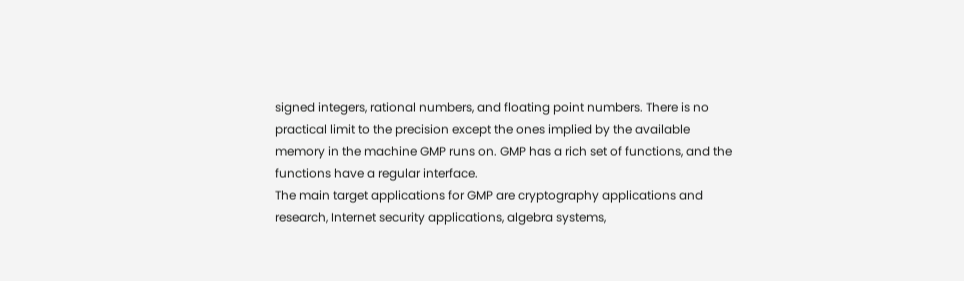signed integers, rational numbers, and floating point numbers. There is no
practical limit to the precision except the ones implied by the available
memory in the machine GMP runs on. GMP has a rich set of functions, and the
functions have a regular interface.
The main target applications for GMP are cryptography applications and
research, Internet security applications, algebra systems,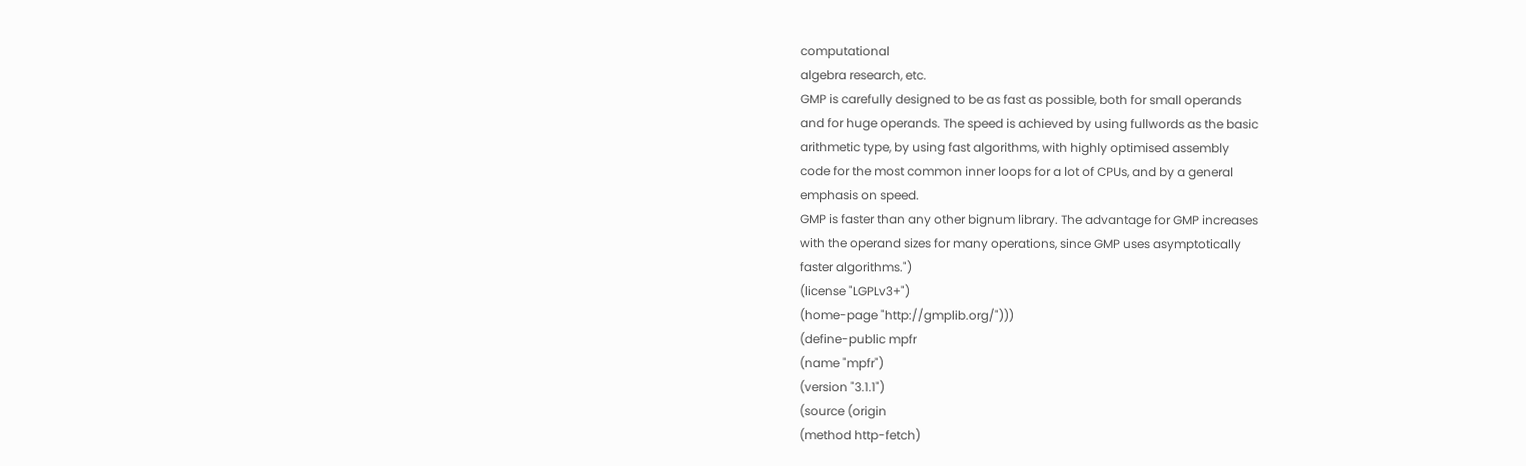computational
algebra research, etc.
GMP is carefully designed to be as fast as possible, both for small operands
and for huge operands. The speed is achieved by using fullwords as the basic
arithmetic type, by using fast algorithms, with highly optimised assembly
code for the most common inner loops for a lot of CPUs, and by a general
emphasis on speed.
GMP is faster than any other bignum library. The advantage for GMP increases
with the operand sizes for many operations, since GMP uses asymptotically
faster algorithms.")
(license "LGPLv3+")
(home-page "http://gmplib.org/")))
(define-public mpfr
(name "mpfr")
(version "3.1.1")
(source (origin
(method http-fetch)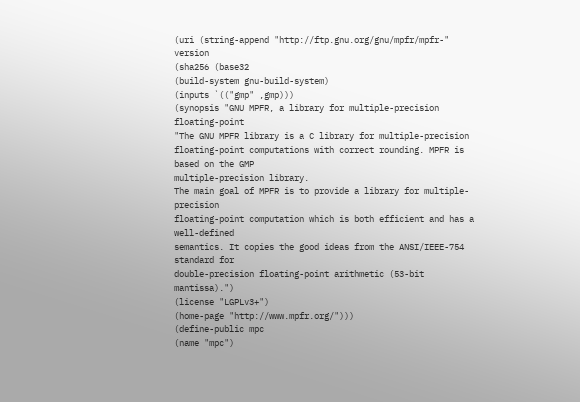(uri (string-append "http://ftp.gnu.org/gnu/mpfr/mpfr-" version
(sha256 (base32
(build-system gnu-build-system)
(inputs `(("gmp" ,gmp)))
(synopsis "GNU MPFR, a library for multiple-precision floating-point
"The GNU MPFR library is a C library for multiple-precision
floating-point computations with correct rounding. MPFR is based on the GMP
multiple-precision library.
The main goal of MPFR is to provide a library for multiple-precision
floating-point computation which is both efficient and has a well-defined
semantics. It copies the good ideas from the ANSI/IEEE-754 standard for
double-precision floating-point arithmetic (53-bit mantissa).")
(license "LGPLv3+")
(home-page "http://www.mpfr.org/")))
(define-public mpc
(name "mpc")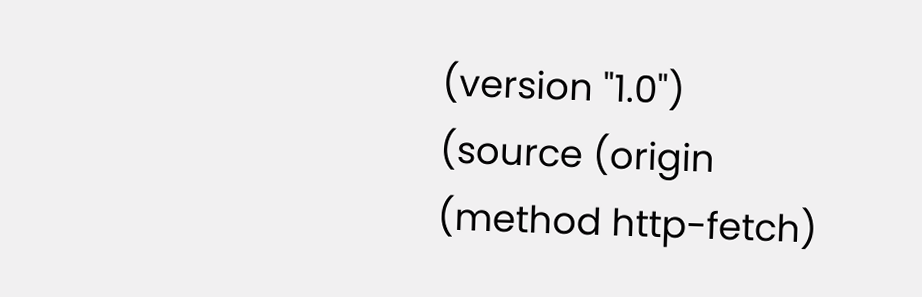(version "1.0")
(source (origin
(method http-fetch)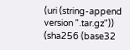(uri (string-append
version ".tar.gz"))
(sha256 (base32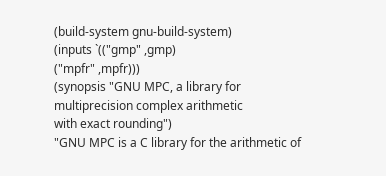(build-system gnu-build-system)
(inputs `(("gmp" ,gmp)
("mpfr" ,mpfr)))
(synopsis "GNU MPC, a library for multiprecision complex arithmetic
with exact rounding")
"GNU MPC is a C library for the arithmetic of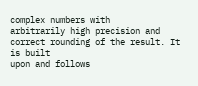complex numbers with
arbitrarily high precision and correct rounding of the result. It is built
upon and follows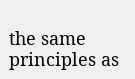the same principles as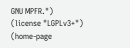GNU MPFR.")
(license "LGPLv3+")
(home-page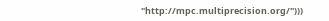"http://mpc.multiprecision.org/")))